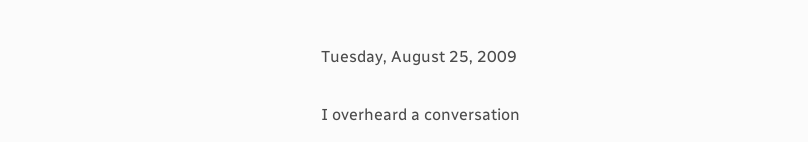Tuesday, August 25, 2009


I overheard a conversation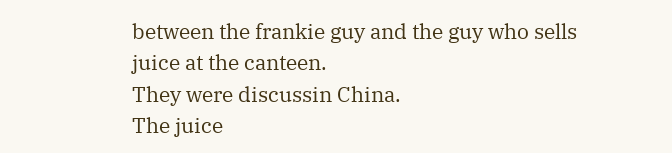between the frankie guy and the guy who sells juice at the canteen.
They were discussin China.
The juice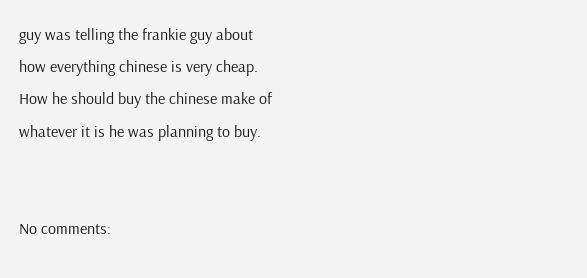guy was telling the frankie guy about
how everything chinese is very cheap.
How he should buy the chinese make of
whatever it is he was planning to buy.


No comments: